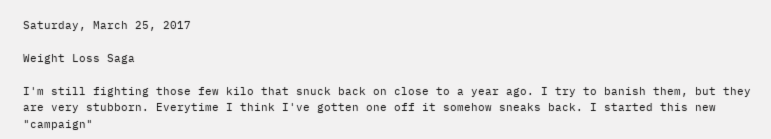Saturday, March 25, 2017

Weight Loss Saga

I'm still fighting those few kilo that snuck back on close to a year ago. I try to banish them, but they are very stubborn. Everytime I think I've gotten one off it somehow sneaks back. I started this new "campaign"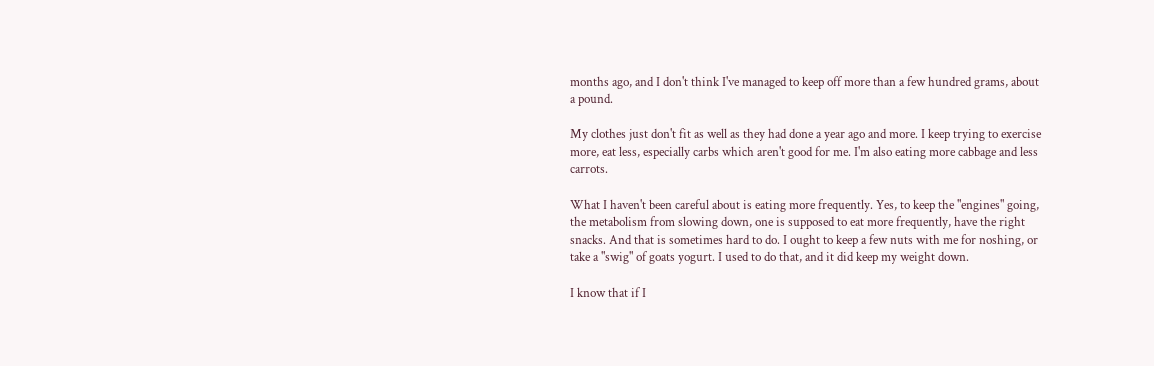months ago, and I don't think I've managed to keep off more than a few hundred grams, about a pound.

My clothes just don't fit as well as they had done a year ago and more. I keep trying to exercise more, eat less, especially carbs which aren't good for me. I'm also eating more cabbage and less carrots.

What I haven't been careful about is eating more frequently. Yes, to keep the "engines" going, the metabolism from slowing down, one is supposed to eat more frequently, have the right snacks. And that is sometimes hard to do. I ought to keep a few nuts with me for noshing, or take a "swig" of goats yogurt. I used to do that, and it did keep my weight down.

I know that if I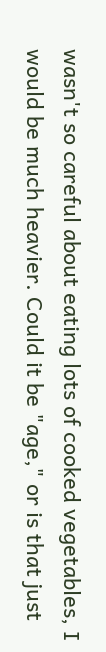wasn't so careful about eating lots of cooked vegetables, I would be much heavier. Could it be "age," or is that just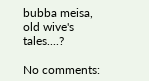bubba meisa, old wive's tales....?

No comments: